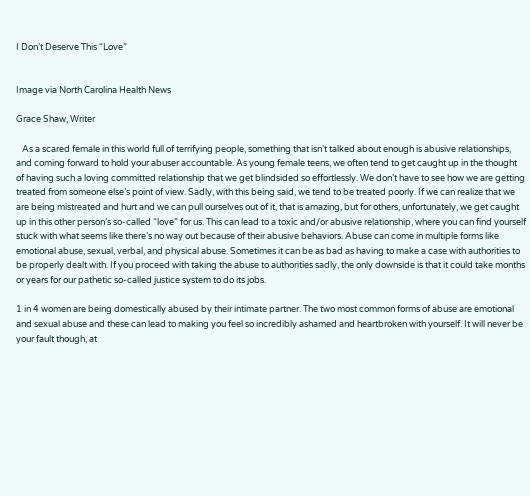I Don’t Deserve This “Love”


Image via North Carolina Health News

Grace Shaw, Writer

   As a scared female in this world full of terrifying people, something that isn’t talked about enough is abusive relationships, and coming forward to hold your abuser accountable. As young female teens, we often tend to get caught up in the thought of having such a loving committed relationship that we get blindsided so effortlessly. We don’t have to see how we are getting treated from someone else’s point of view. Sadly, with this being said, we tend to be treated poorly. If we can realize that we are being mistreated and hurt and we can pull ourselves out of it, that is amazing, but for others, unfortunately, we get caught up in this other person’s so-called “love” for us. This can lead to a toxic and/or abusive relationship, where you can find yourself stuck with what seems like there’s no way out because of their abusive behaviors. Abuse can come in multiple forms like emotional abuse, sexual, verbal, and physical abuse. Sometimes it can be as bad as having to make a case with authorities to be properly dealt with. If you proceed with taking the abuse to authorities sadly, the only downside is that it could take months or years for our pathetic so-called justice system to do its jobs.

1 in 4 women are being domestically abused by their intimate partner. The two most common forms of abuse are emotional and sexual abuse and these can lead to making you feel so incredibly ashamed and heartbroken with yourself. It will never be your fault though, at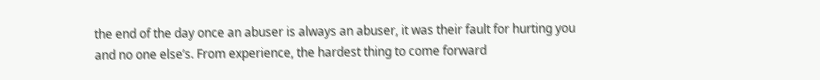the end of the day once an abuser is always an abuser, it was their fault for hurting you and no one else’s. From experience, the hardest thing to come forward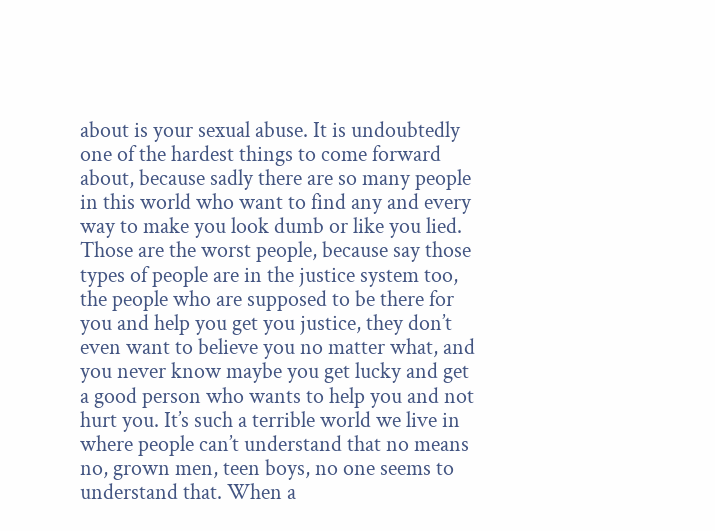about is your sexual abuse. It is undoubtedly one of the hardest things to come forward about, because sadly there are so many people in this world who want to find any and every way to make you look dumb or like you lied. Those are the worst people, because say those types of people are in the justice system too, the people who are supposed to be there for you and help you get you justice, they don’t even want to believe you no matter what, and you never know maybe you get lucky and get a good person who wants to help you and not hurt you. It’s such a terrible world we live in where people can’t understand that no means no, grown men, teen boys, no one seems to understand that. When a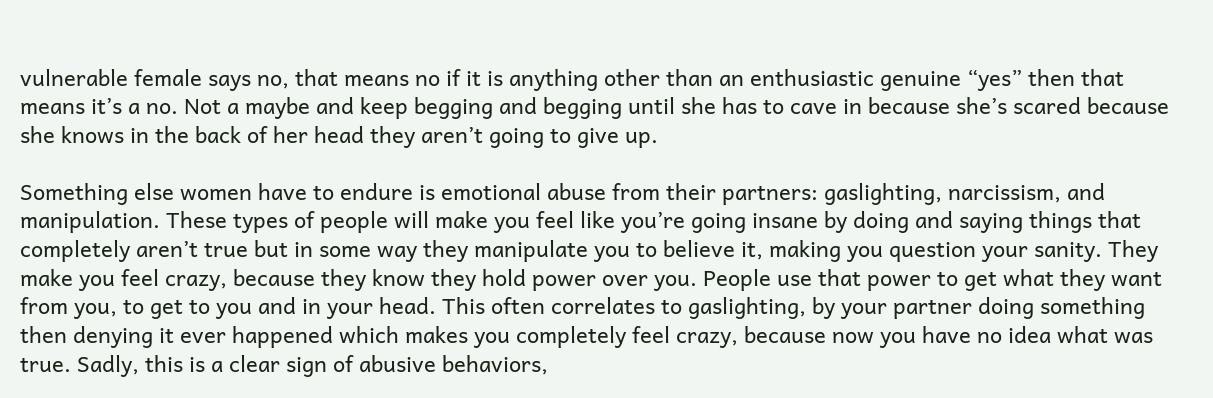vulnerable female says no, that means no if it is anything other than an enthusiastic genuine “yes” then that means it’s a no. Not a maybe and keep begging and begging until she has to cave in because she’s scared because she knows in the back of her head they aren’t going to give up.

Something else women have to endure is emotional abuse from their partners: gaslighting, narcissism, and manipulation. These types of people will make you feel like you’re going insane by doing and saying things that completely aren’t true but in some way they manipulate you to believe it, making you question your sanity. They make you feel crazy, because they know they hold power over you. People use that power to get what they want from you, to get to you and in your head. This often correlates to gaslighting, by your partner doing something then denying it ever happened which makes you completely feel crazy, because now you have no idea what was true. Sadly, this is a clear sign of abusive behaviors,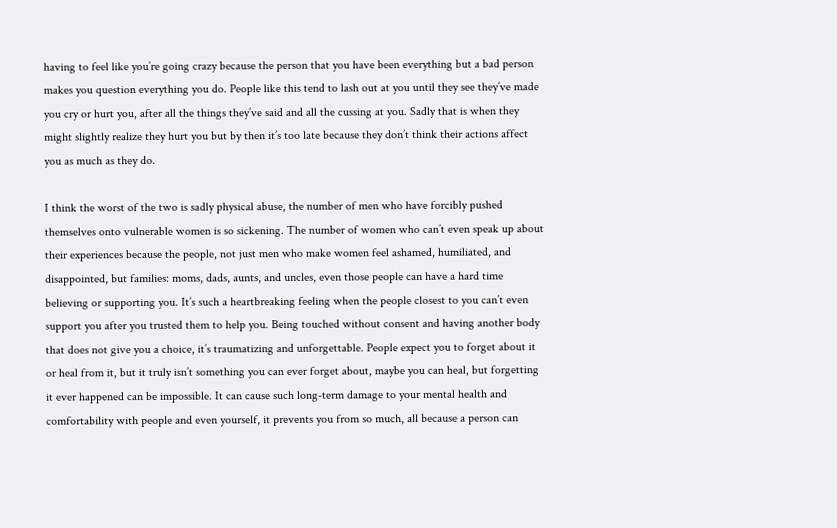having to feel like you’re going crazy because the person that you have been everything but a bad person makes you question everything you do. People like this tend to lash out at you until they see they’ve made you cry or hurt you, after all the things they’ve said and all the cussing at you. Sadly that is when they might slightly realize they hurt you but by then it’s too late because they don’t think their actions affect you as much as they do.

I think the worst of the two is sadly physical abuse, the number of men who have forcibly pushed themselves onto vulnerable women is so sickening. The number of women who can’t even speak up about their experiences because the people, not just men who make women feel ashamed, humiliated, and disappointed, but families: moms, dads, aunts, and uncles, even those people can have a hard time believing or supporting you. It’s such a heartbreaking feeling when the people closest to you can’t even support you after you trusted them to help you. Being touched without consent and having another body that does not give you a choice, it’s traumatizing and unforgettable. People expect you to forget about it or heal from it, but it truly isn’t something you can ever forget about, maybe you can heal, but forgetting it ever happened can be impossible. It can cause such long-term damage to your mental health and comfortability with people and even yourself, it prevents you from so much, all because a person can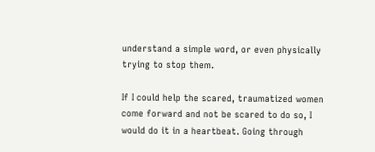understand a simple word, or even physically trying to stop them.

If I could help the scared, traumatized women come forward and not be scared to do so, I would do it in a heartbeat. Going through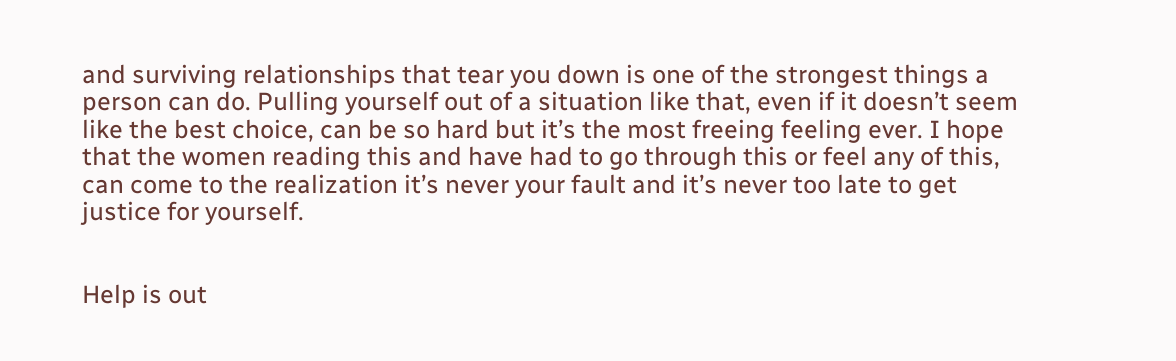and surviving relationships that tear you down is one of the strongest things a person can do. Pulling yourself out of a situation like that, even if it doesn’t seem like the best choice, can be so hard but it’s the most freeing feeling ever. I hope that the women reading this and have had to go through this or feel any of this, can come to the realization it’s never your fault and it’s never too late to get justice for yourself.


Help is out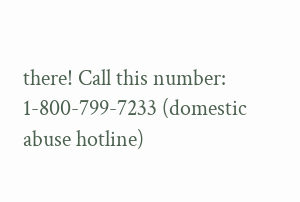there! Call this number: 1-800-799-7233 (domestic abuse hotline)